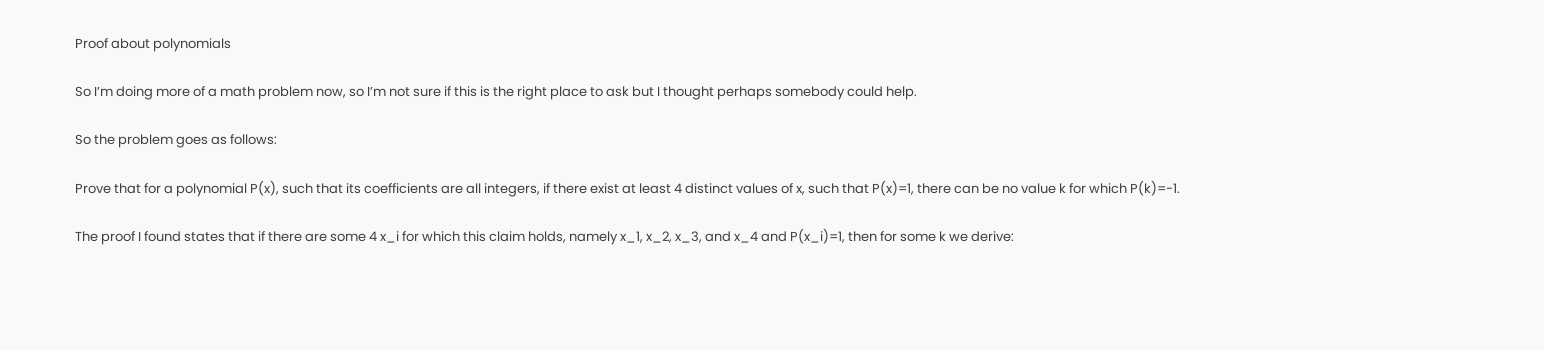Proof about polynomials

So I’m doing more of a math problem now, so I’m not sure if this is the right place to ask but I thought perhaps somebody could help.

So the problem goes as follows:

Prove that for a polynomial P(x), such that its coefficients are all integers, if there exist at least 4 distinct values of x, such that P(x)=1, there can be no value k for which P(k)=-1.

The proof I found states that if there are some 4 x_i for which this claim holds, namely x_1, x_2, x_3, and x_4 and P(x_i)=1, then for some k we derive: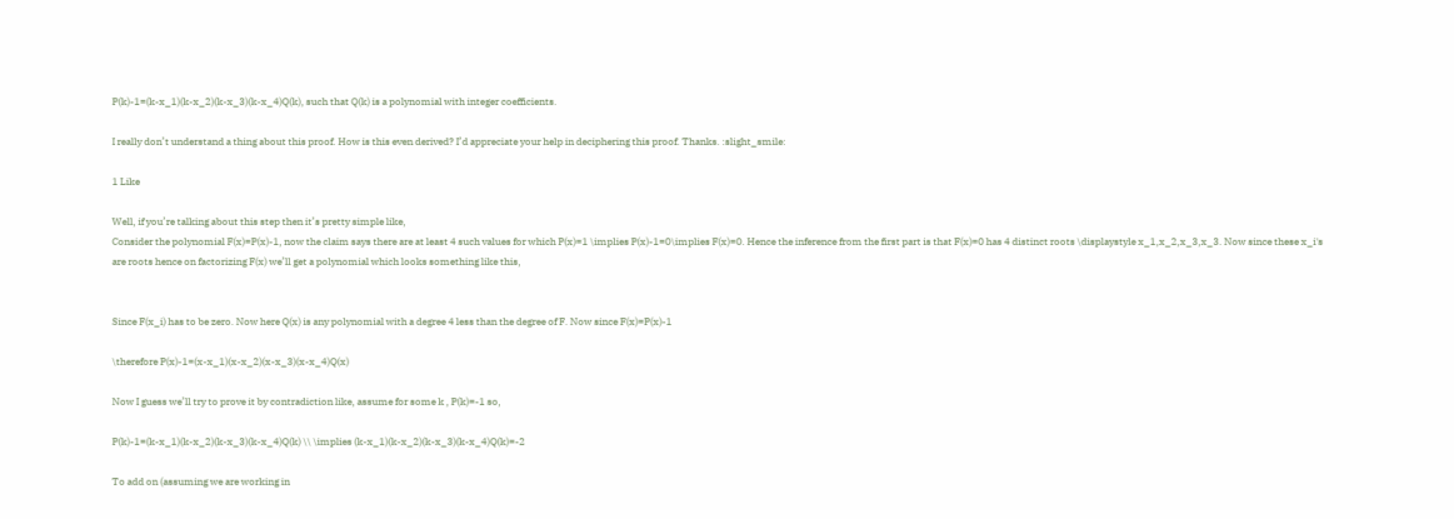P(k)-1=(k-x_1)(k-x_2)(k-x_3)(k-x_4)Q(k), such that Q(k) is a polynomial with integer coefficients.

I really don’t understand a thing about this proof. How is this even derived? I’d appreciate your help in deciphering this proof. Thanks. :slight_smile:

1 Like

Well, if you’re talking about this step then it’s pretty simple like,
Consider the polynomial F(x)=P(x)-1, now the claim says there are at least 4 such values for which P(x)=1 \implies P(x)-1=0\implies F(x)=0. Hence the inference from the first part is that F(x)=0 has 4 distinct roots \displaystyle x_1,x_2,x_3,x_3. Now since these x_i's are roots hence on factorizing F(x) we’ll get a polynomial which looks something like this,


Since F(x_i) has to be zero. Now here Q(x) is any polynomial with a degree 4 less than the degree of F. Now since F(x)=P(x)-1

\therefore P(x)-1=(x-x_1)(x-x_2)(x-x_3)(x-x_4)Q(x)

Now I guess we’ll try to prove it by contradiction like, assume for some k , P(k)=-1 so,

P(k)-1=(k-x_1)(k-x_2)(k-x_3)(k-x_4)Q(k) \\ \implies (k-x_1)(k-x_2)(k-x_3)(k-x_4)Q(k)=-2

To add on (assuming we are working in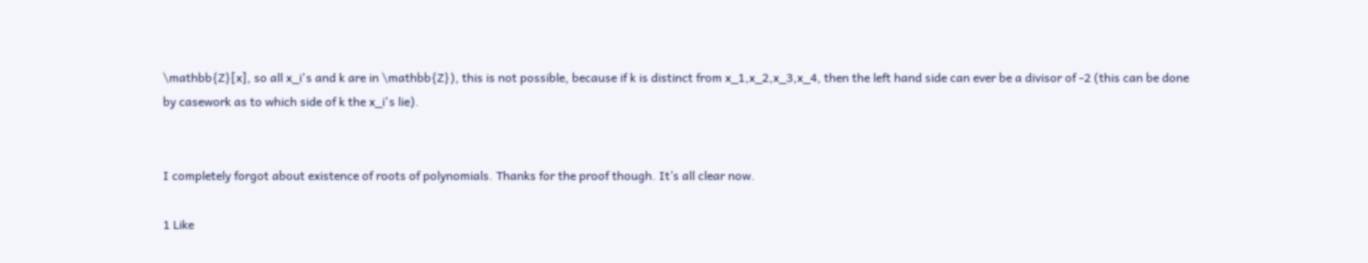\mathbb{Z}[x], so all x_i's and k are in \mathbb{Z}), this is not possible, because if k is distinct from x_1,x_2,x_3,x_4, then the left hand side can ever be a divisor of -2 (this can be done by casework as to which side of k the x_i's lie).


I completely forgot about existence of roots of polynomials. Thanks for the proof though. It’s all clear now.

1 Like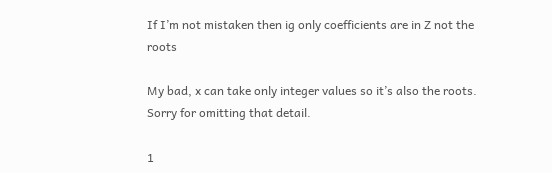If I’m not mistaken then ig only coefficients are in Z not the roots

My bad, x can take only integer values so it’s also the roots. Sorry for omitting that detail.

1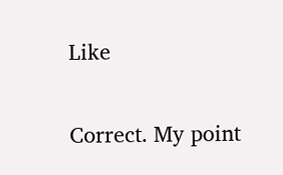Like

Correct. My point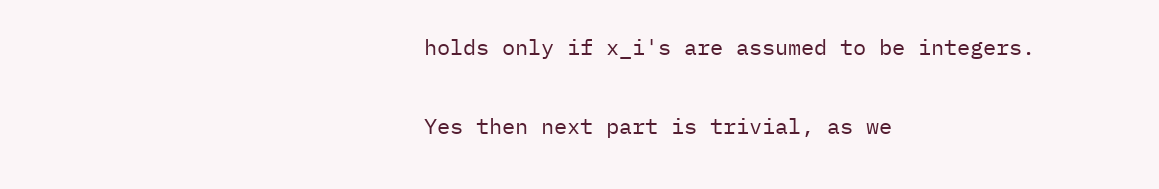holds only if x_i's are assumed to be integers.

Yes then next part is trivial, as we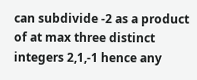can subdivide -2 as a product of at max three distinct integers 2,1,-1 hence any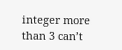integer more than 3 can’t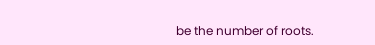be the number of roots.